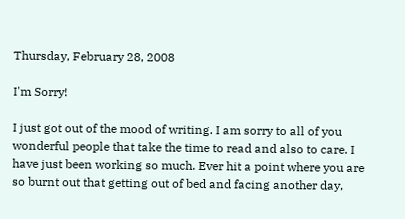Thursday, February 28, 2008

I'm Sorry!

I just got out of the mood of writing. I am sorry to all of you wonderful people that take the time to read and also to care. I have just been working so much. Ever hit a point where you are so burnt out that getting out of bed and facing another day,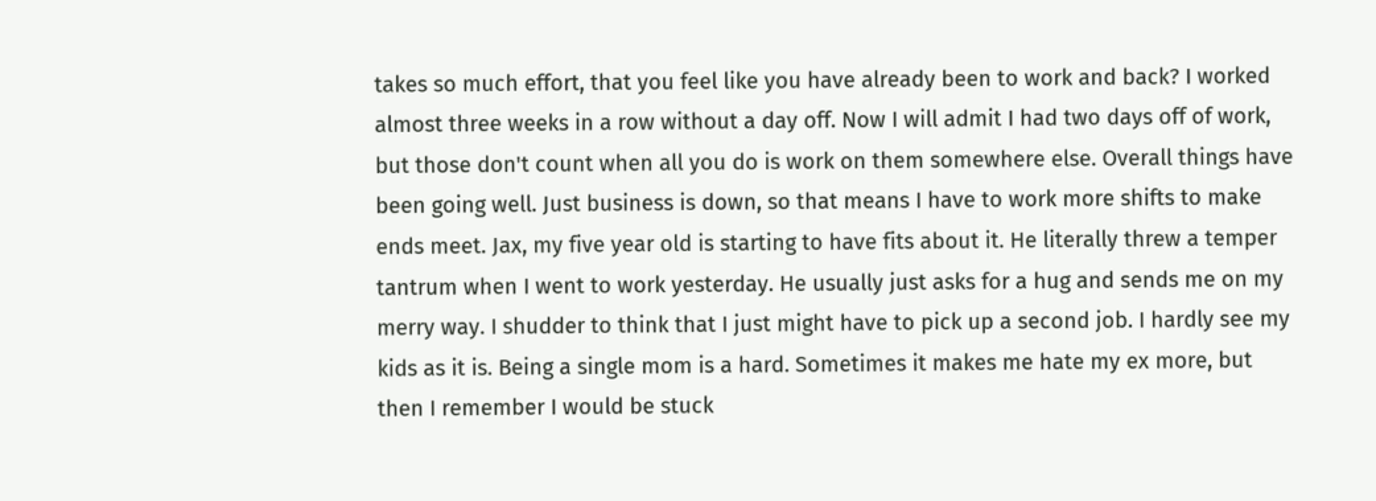takes so much effort, that you feel like you have already been to work and back? I worked almost three weeks in a row without a day off. Now I will admit I had two days off of work, but those don't count when all you do is work on them somewhere else. Overall things have been going well. Just business is down, so that means I have to work more shifts to make ends meet. Jax, my five year old is starting to have fits about it. He literally threw a temper tantrum when I went to work yesterday. He usually just asks for a hug and sends me on my merry way. I shudder to think that I just might have to pick up a second job. I hardly see my kids as it is. Being a single mom is a hard. Sometimes it makes me hate my ex more, but then I remember I would be stuck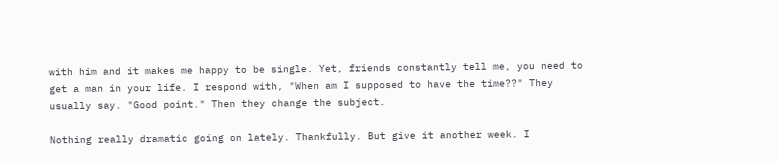with him and it makes me happy to be single. Yet, friends constantly tell me, you need to get a man in your life. I respond with, "When am I supposed to have the time??" They usually say. "Good point." Then they change the subject.

Nothing really dramatic going on lately. Thankfully. But give it another week. I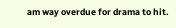am way overdue for drama to hit.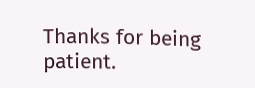Thanks for being patient.